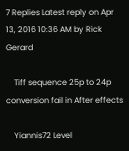7 Replies Latest reply on Apr 13, 2016 10:36 AM by Rick Gerard

    Tiff sequence 25p to 24p conversion fail in After effects

    Yiannis72 Level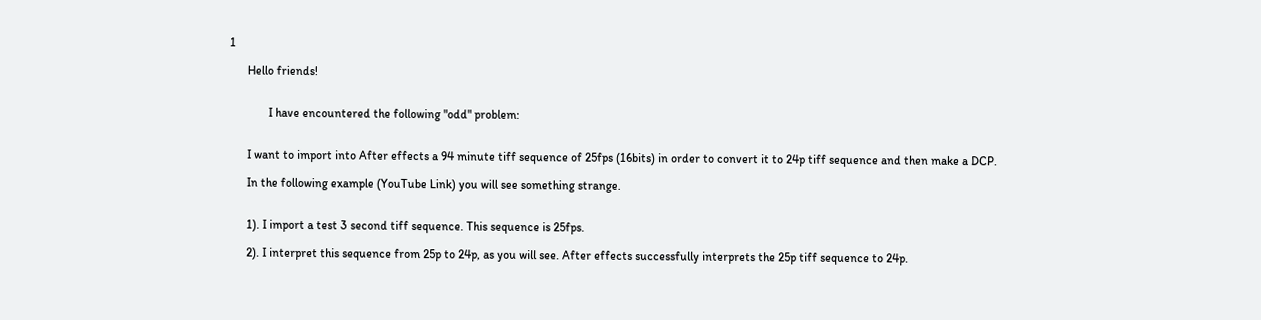1

      Hello friends!


             I have encountered the following "odd" problem:


      I want to import into After effects a 94 minute tiff sequence of 25fps (16bits) in order to convert it to 24p tiff sequence and then make a DCP.

      In the following example (YouTube Link) you will see something strange.


      1). I import a test 3 second tiff sequence. This sequence is 25fps.

      2). I interpret this sequence from 25p to 24p, as you will see. After effects successfully interprets the 25p tiff sequence to 24p.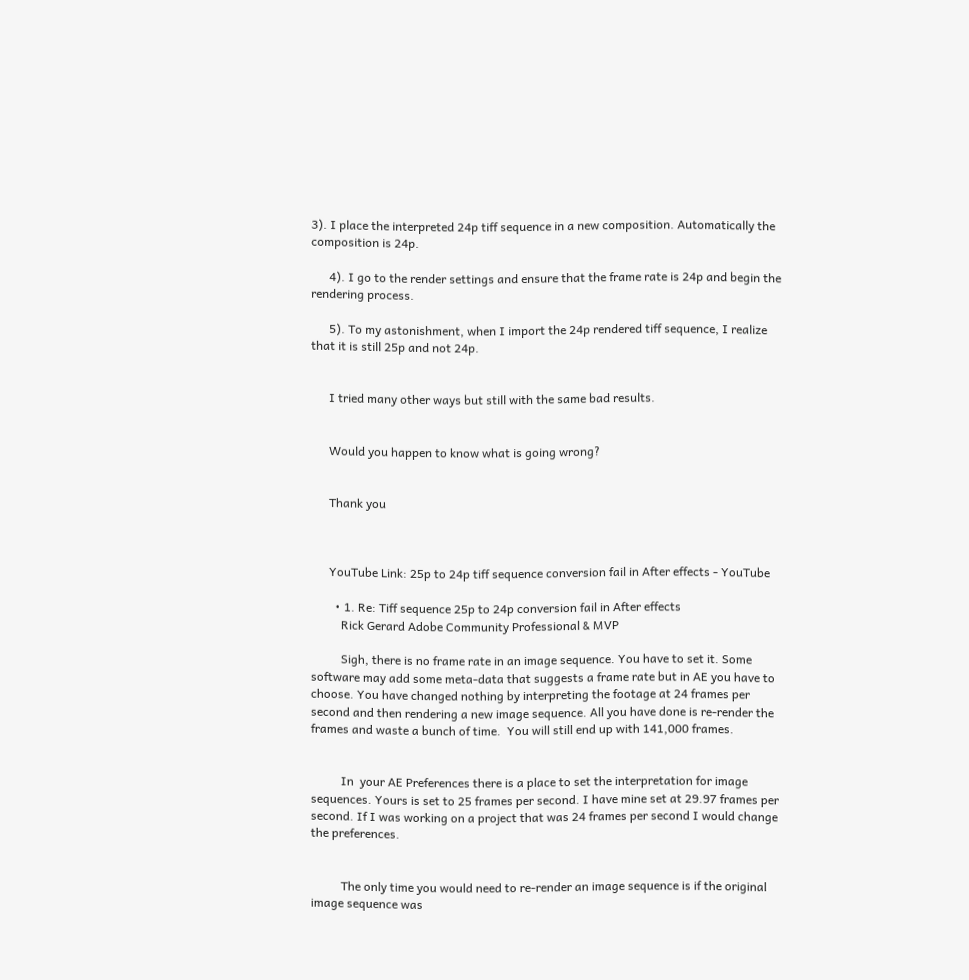3). I place the interpreted 24p tiff sequence in a new composition. Automatically the composition is 24p.

      4). I go to the render settings and ensure that the frame rate is 24p and begin the rendering process.

      5). To my astonishment, when I import the 24p rendered tiff sequence, I realize that it is still 25p and not 24p.


      I tried many other ways but still with the same bad results.


      Would you happen to know what is going wrong?


      Thank you



      YouTube Link: 25p to 24p tiff sequence conversion fail in After effects - YouTube

        • 1. Re: Tiff sequence 25p to 24p conversion fail in After effects
          Rick Gerard Adobe Community Professional & MVP

          Sigh, there is no frame rate in an image sequence. You have to set it. Some software may add some meta-data that suggests a frame rate but in AE you have to choose. You have changed nothing by interpreting the footage at 24 frames per second and then rendering a new image sequence. All you have done is re-render the frames and waste a bunch of time.  You will still end up with 141,000 frames.


          In  your AE Preferences there is a place to set the interpretation for image sequences. Yours is set to 25 frames per second. I have mine set at 29.97 frames per second. If I was working on a project that was 24 frames per second I would change the preferences.


          The only time you would need to re-render an image sequence is if the original image sequence was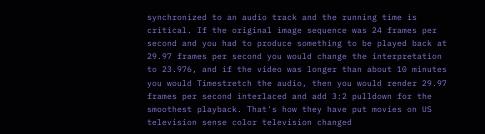synchronized to an audio track and the running time is critical. If the original image sequence was 24 frames per second and you had to produce something to be played back at 29.97 frames per second you would change the interpretation to 23.976, and if the video was longer than about 10 minutes you would Timestretch the audio, then you would render 29.97 frames per second interlaced and add 3:2 pulldown for the smoothest playback. That's how they have put movies on US television sense color television changed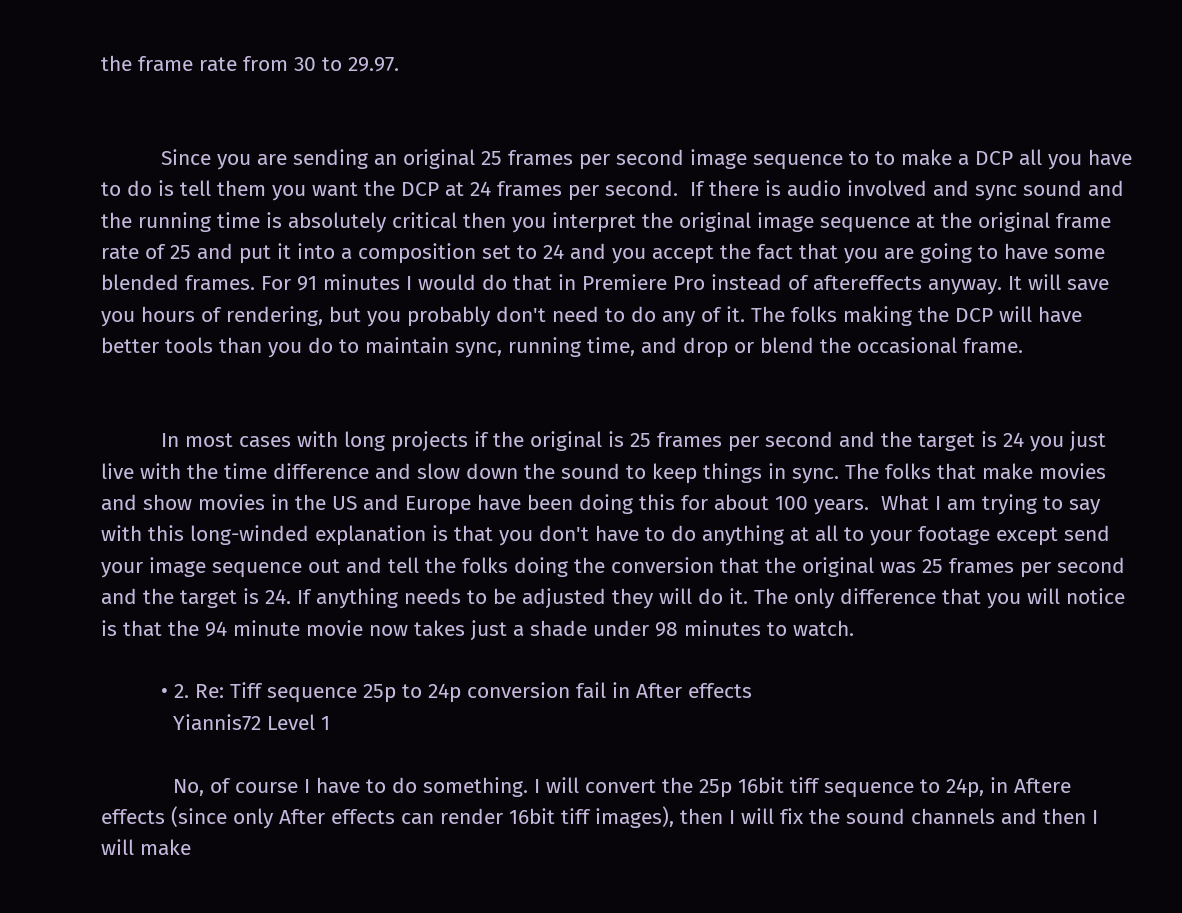the frame rate from 30 to 29.97.


          Since you are sending an original 25 frames per second image sequence to to make a DCP all you have to do is tell them you want the DCP at 24 frames per second.  If there is audio involved and sync sound and the running time is absolutely critical then you interpret the original image sequence at the original frame rate of 25 and put it into a composition set to 24 and you accept the fact that you are going to have some blended frames. For 91 minutes I would do that in Premiere Pro instead of aftereffects anyway. It will save you hours of rendering, but you probably don't need to do any of it. The folks making the DCP will have better tools than you do to maintain sync, running time, and drop or blend the occasional frame.


          In most cases with long projects if the original is 25 frames per second and the target is 24 you just live with the time difference and slow down the sound to keep things in sync. The folks that make movies and show movies in the US and Europe have been doing this for about 100 years.  What I am trying to say with this long-winded explanation is that you don't have to do anything at all to your footage except send your image sequence out and tell the folks doing the conversion that the original was 25 frames per second and the target is 24. If anything needs to be adjusted they will do it. The only difference that you will notice is that the 94 minute movie now takes just a shade under 98 minutes to watch.

          • 2. Re: Tiff sequence 25p to 24p conversion fail in After effects
            Yiannis72 Level 1

            No, of course I have to do something. I will convert the 25p 16bit tiff sequence to 24p, in Aftere effects (since only After effects can render 16bit tiff images), then I will fix the sound channels and then I will make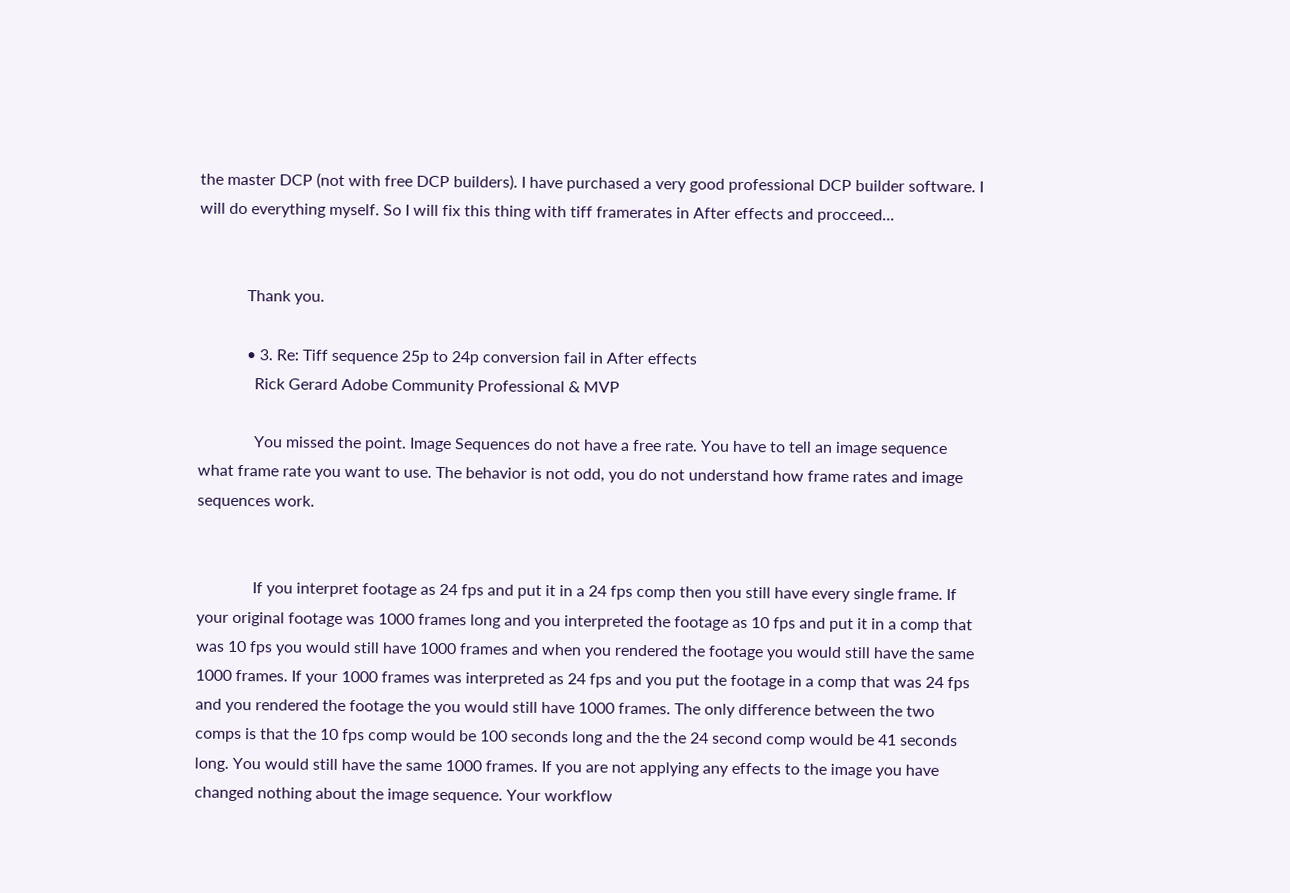the master DCP (not with free DCP builders). I have purchased a very good professional DCP builder software. I will do everything myself. So I will fix this thing with tiff framerates in After effects and procceed...


            Thank you.

            • 3. Re: Tiff sequence 25p to 24p conversion fail in After effects
              Rick Gerard Adobe Community Professional & MVP

              You missed the point. Image Sequences do not have a free rate. You have to tell an image sequence what frame rate you want to use. The behavior is not odd, you do not understand how frame rates and image sequences work.


              If you interpret footage as 24 fps and put it in a 24 fps comp then you still have every single frame. If your original footage was 1000 frames long and you interpreted the footage as 10 fps and put it in a comp that was 10 fps you would still have 1000 frames and when you rendered the footage you would still have the same 1000 frames. If your 1000 frames was interpreted as 24 fps and you put the footage in a comp that was 24 fps and you rendered the footage the you would still have 1000 frames. The only difference between the two comps is that the 10 fps comp would be 100 seconds long and the the 24 second comp would be 41 seconds long. You would still have the same 1000 frames. If you are not applying any effects to the image you have changed nothing about the image sequence. Your workflow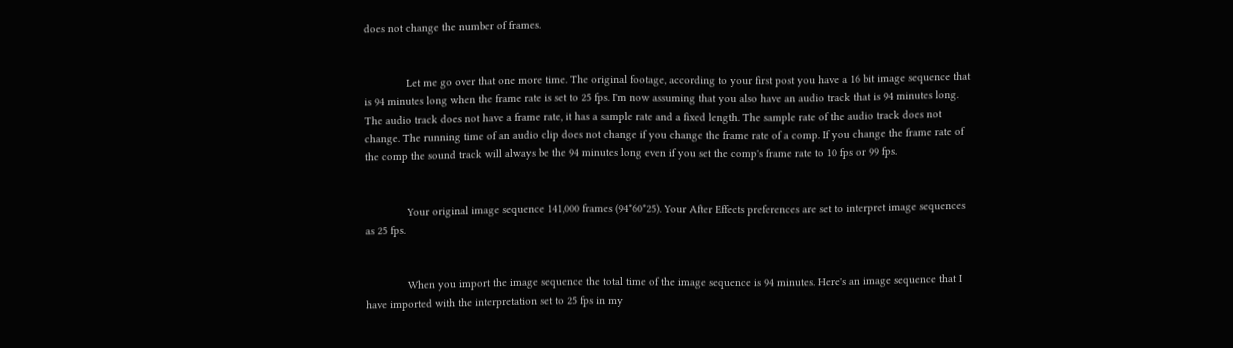does not change the number of frames.


              Let me go over that one more time. The original footage, according to your first post you have a 16 bit image sequence that is 94 minutes long when the frame rate is set to 25 fps. I'm now assuming that you also have an audio track that is 94 minutes long. The audio track does not have a frame rate, it has a sample rate and a fixed length. The sample rate of the audio track does not change. The running time of an audio clip does not change if you change the frame rate of a comp. If you change the frame rate of the comp the sound track will always be the 94 minutes long even if you set the comp's frame rate to 10 fps or 99 fps.


              Your original image sequence 141,000 frames (94*60*25). Your After Effects preferences are set to interpret image sequences as 25 fps.


              When you import the image sequence the total time of the image sequence is 94 minutes. Here's an image sequence that I have imported with the interpretation set to 25 fps in my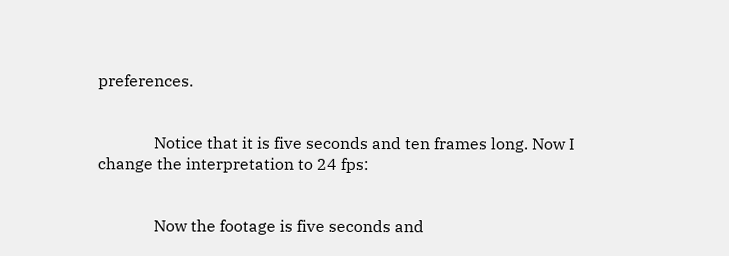preferences.


              Notice that it is five seconds and ten frames long. Now I change the interpretation to 24 fps:


              Now the footage is five seconds and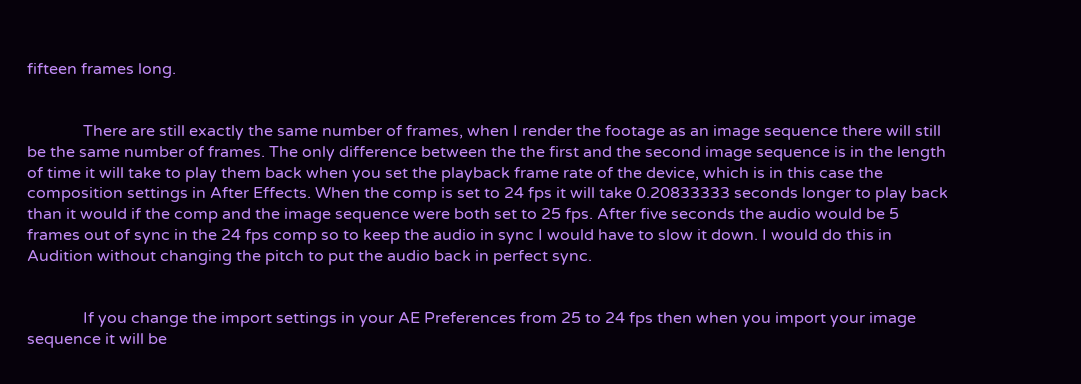fifteen frames long.


              There are still exactly the same number of frames, when I render the footage as an image sequence there will still be the same number of frames. The only difference between the the first and the second image sequence is in the length of time it will take to play them back when you set the playback frame rate of the device, which is in this case the composition settings in After Effects. When the comp is set to 24 fps it will take 0.20833333 seconds longer to play back than it would if the comp and the image sequence were both set to 25 fps. After five seconds the audio would be 5 frames out of sync in the 24 fps comp so to keep the audio in sync I would have to slow it down. I would do this in Audition without changing the pitch to put the audio back in perfect sync.


              If you change the import settings in your AE Preferences from 25 to 24 fps then when you import your image sequence it will be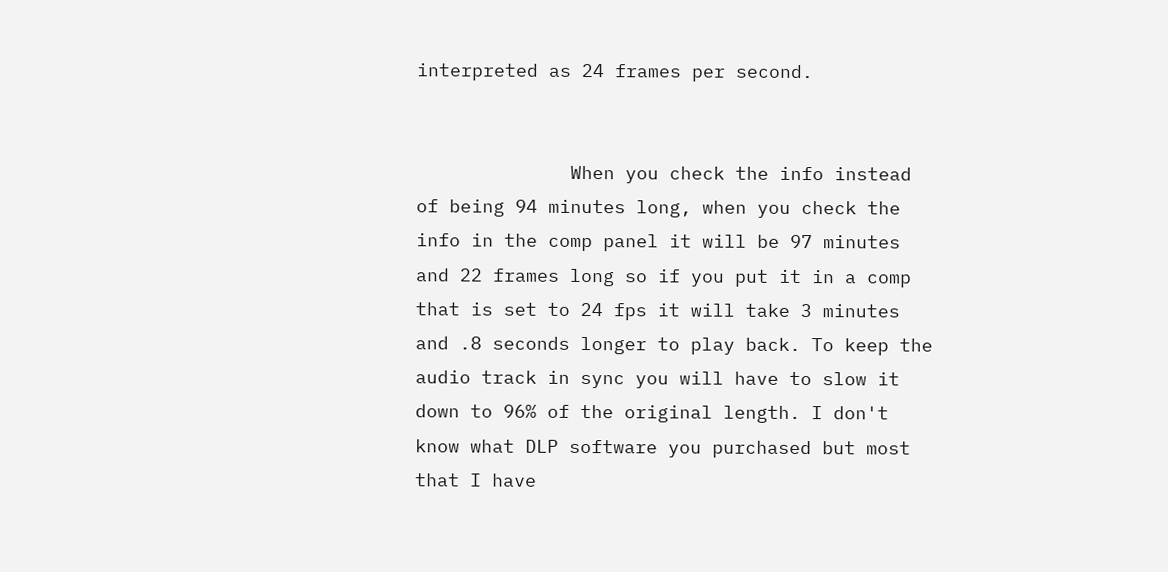interpreted as 24 frames per second.


              When you check the info instead of being 94 minutes long, when you check the info in the comp panel it will be 97 minutes and 22 frames long so if you put it in a comp that is set to 24 fps it will take 3 minutes and .8 seconds longer to play back. To keep the audio track in sync you will have to slow it down to 96% of the original length. I don't know what DLP software you purchased but most that I have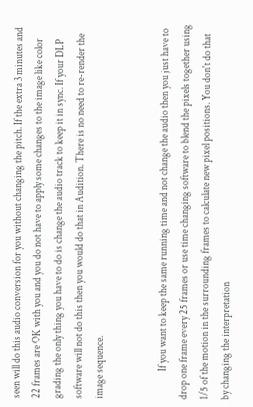seen will do this audio conversion for you without changing the pitch. If the extra 3 minutes and 22 frames are OK with you and you do not have to apply some changes to the image like color grading the only thing you have to do is change the audio track to keep it in sync. If your DLP software will not do this then you would do that in Audition. There is no need to re-render the image sequence.


              If you want to keep the same running time and not change the audio then you just have to drop one frame every 25 frames or use time changing software to blend the pixels together using 1/5 of the motion in the surrounding frames to calculate new pixel positions. You don't do that by changing the interpretation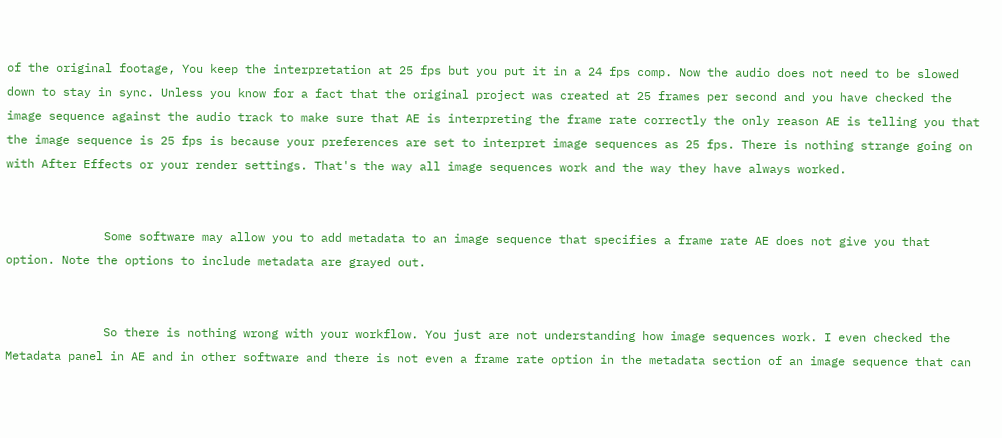of the original footage, You keep the interpretation at 25 fps but you put it in a 24 fps comp. Now the audio does not need to be slowed down to stay in sync. Unless you know for a fact that the original project was created at 25 frames per second and you have checked the image sequence against the audio track to make sure that AE is interpreting the frame rate correctly the only reason AE is telling you that the image sequence is 25 fps is because your preferences are set to interpret image sequences as 25 fps. There is nothing strange going on with After Effects or your render settings. That's the way all image sequences work and the way they have always worked.


              Some software may allow you to add metadata to an image sequence that specifies a frame rate AE does not give you that option. Note the options to include metadata are grayed out.


              So there is nothing wrong with your workflow. You just are not understanding how image sequences work. I even checked the Metadata panel in AE and in other software and there is not even a frame rate option in the metadata section of an image sequence that can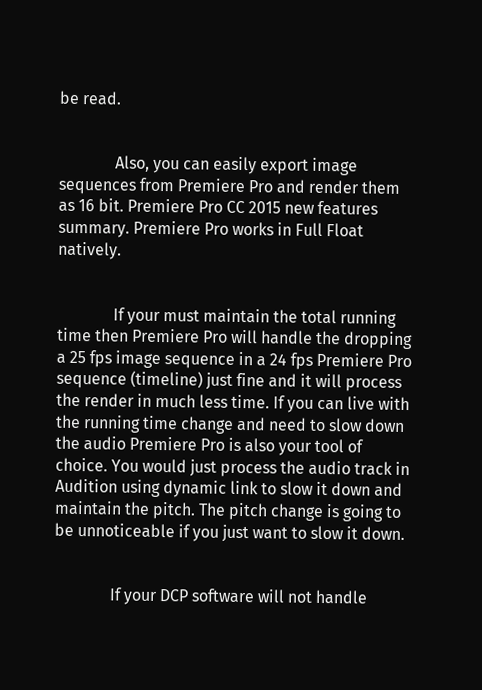be read.


              Also, you can easily export image sequences from Premiere Pro and render them as 16 bit. Premiere Pro CC 2015 new features summary. Premiere Pro works in Full Float natively.


              If your must maintain the total running time then Premiere Pro will handle the dropping a 25 fps image sequence in a 24 fps Premiere Pro sequence (timeline) just fine and it will process the render in much less time. If you can live with the running time change and need to slow down the audio Premiere Pro is also your tool of choice. You would just process the audio track in Audition using dynamic link to slow it down and maintain the pitch. The pitch change is going to be unnoticeable if you just want to slow it down.


              If your DCP software will not handle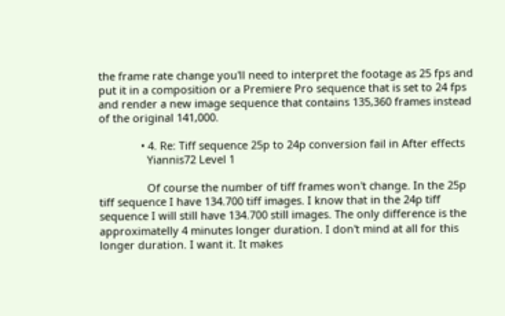the frame rate change you'll need to interpret the footage as 25 fps and put it in a composition or a Premiere Pro sequence that is set to 24 fps and render a new image sequence that contains 135,360 frames instead of the original 141,000.

              • 4. Re: Tiff sequence 25p to 24p conversion fail in After effects
                Yiannis72 Level 1

                Of course the number of tiff frames won't change. In the 25p tiff sequence I have 134.700 tiff images. I know that in the 24p tiff sequence I will still have 134.700 still images. The only difference is the approximatelly 4 minutes longer duration. I don't mind at all for this longer duration. I want it. It makes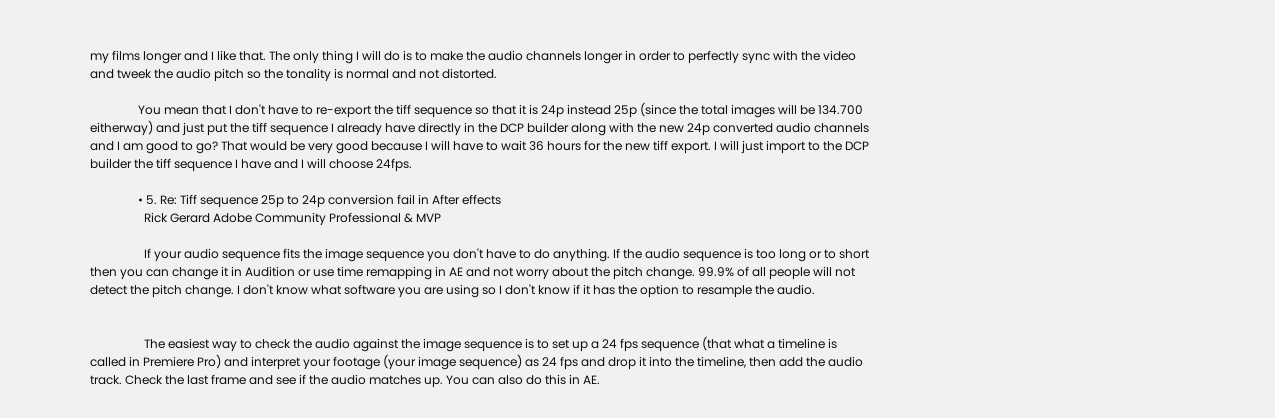my films longer and I like that. The only thing I will do is to make the audio channels longer in order to perfectly sync with the video and tweek the audio pitch so the tonality is normal and not distorted.

                You mean that I don't have to re-export the tiff sequence so that it is 24p instead 25p (since the total images will be 134.700 eitherway) and just put the tiff sequence I already have directly in the DCP builder along with the new 24p converted audio channels and I am good to go? That would be very good because I will have to wait 36 hours for the new tiff export. I will just import to the DCP builder the tiff sequence I have and I will choose 24fps.

                • 5. Re: Tiff sequence 25p to 24p conversion fail in After effects
                  Rick Gerard Adobe Community Professional & MVP

                  If your audio sequence fits the image sequence you don't have to do anything. If the audio sequence is too long or to short then you can change it in Audition or use time remapping in AE and not worry about the pitch change. 99.9% of all people will not detect the pitch change. I don't know what software you are using so I don't know if it has the option to resample the audio.


                  The easiest way to check the audio against the image sequence is to set up a 24 fps sequence (that what a timeline is called in Premiere Pro) and interpret your footage (your image sequence) as 24 fps and drop it into the timeline, then add the audio track. Check the last frame and see if the audio matches up. You can also do this in AE.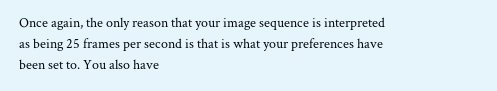Once again, the only reason that your image sequence is interpreted as being 25 frames per second is that is what your preferences have been set to. You also have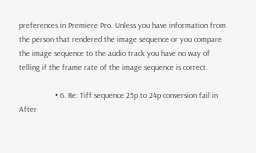preferences in Premiere Pro. Unless you have information from the person that rendered the image sequence or you compare the image sequence to the audio track you have no way of telling if the frame rate of the image sequence is correct.

                  • 6. Re: Tiff sequence 25p to 24p conversion fail in After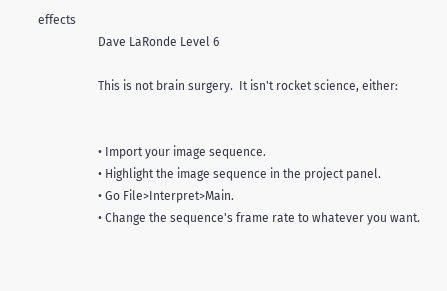effects
                    Dave LaRonde Level 6

                    This is not brain surgery.  It isn't rocket science, either:


                    • Import your image sequence.
                    • Highlight the image sequence in the project panel.
                    • Go File>Interpret>Main.
                    • Change the sequence's frame rate to whatever you want.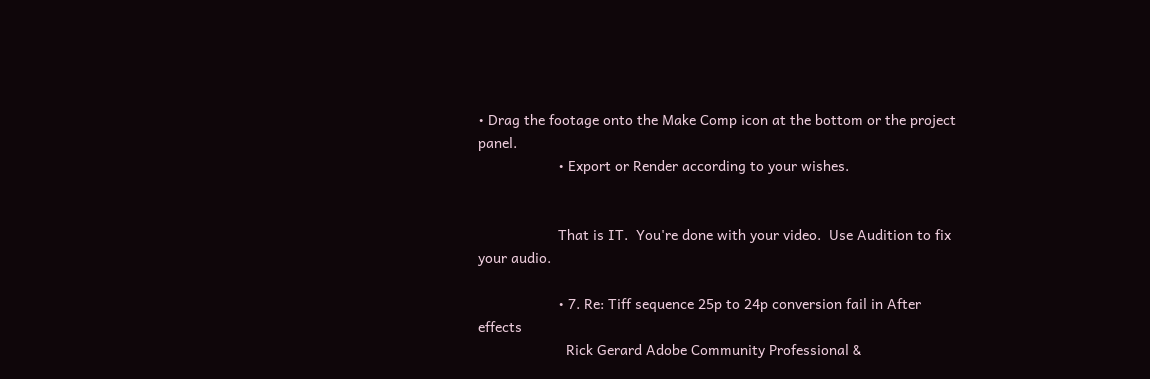• Drag the footage onto the Make Comp icon at the bottom or the project panel.
                    • Export or Render according to your wishes.


                    That is IT.  You're done with your video.  Use Audition to fix your audio.

                    • 7. Re: Tiff sequence 25p to 24p conversion fail in After effects
                      Rick Gerard Adobe Community Professional &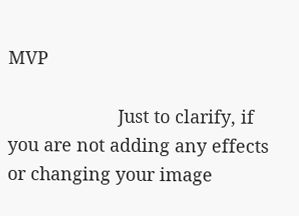MVP

                      Just to clarify, if you are not adding any effects or changing your image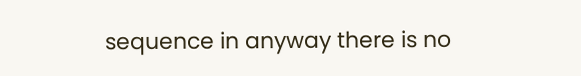sequence in anyway there is no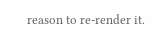reason to re-render it.